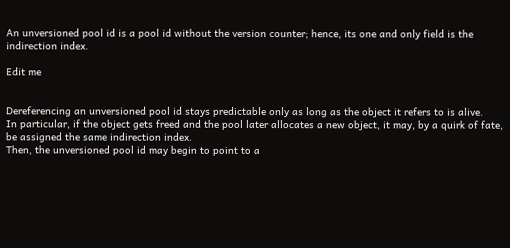An unversioned pool id is a pool id without the version counter; hence, its one and only field is the indirection index.

Edit me


Dereferencing an unversioned pool id stays predictable only as long as the object it refers to is alive.
In particular, if the object gets freed and the pool later allocates a new object, it may, by a quirk of fate, be assigned the same indirection index.
Then, the unversioned pool id may begin to point to a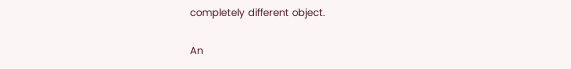completely different object.

An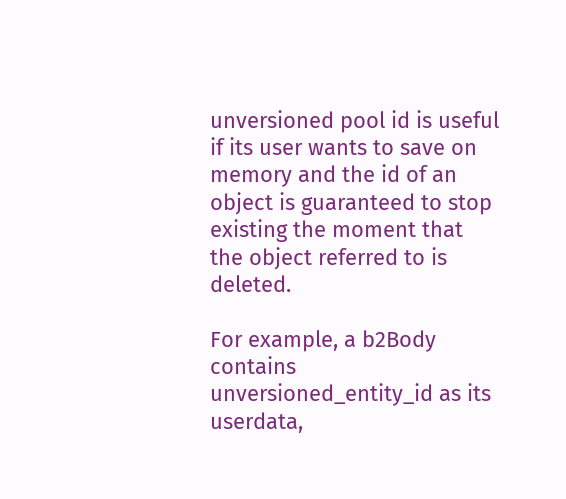unversioned pool id is useful if its user wants to save on memory and the id of an object is guaranteed to stop existing the moment that the object referred to is deleted.

For example, a b2Body contains unversioned_entity_id as its userdata,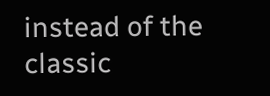instead of the classic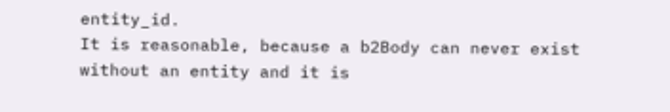entity_id.
It is reasonable, because a b2Body can never exist without an entity and it is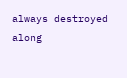always destroyed along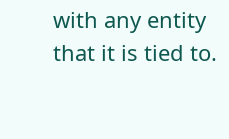with any entity that it is tied to.